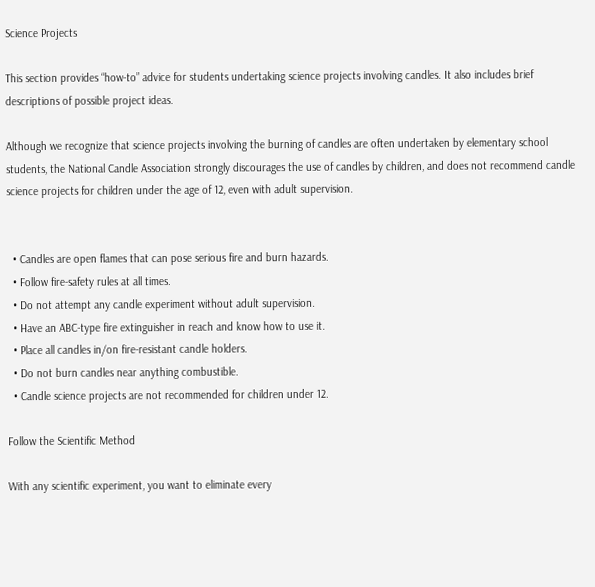Science Projects

This section provides “how-to” advice for students undertaking science projects involving candles. It also includes brief descriptions of possible project ideas.

Although we recognize that science projects involving the burning of candles are often undertaken by elementary school students, the National Candle Association strongly discourages the use of candles by children, and does not recommend candle science projects for children under the age of 12, even with adult supervision.


  • Candles are open flames that can pose serious fire and burn hazards.
  • Follow fire-safety rules at all times.
  • Do not attempt any candle experiment without adult supervision.
  • Have an ABC-type fire extinguisher in reach and know how to use it.
  • Place all candles in/on fire-resistant candle holders.
  • Do not burn candles near anything combustible.
  • Candle science projects are not recommended for children under 12.

Follow the Scientific Method

With any scientific experiment, you want to eliminate every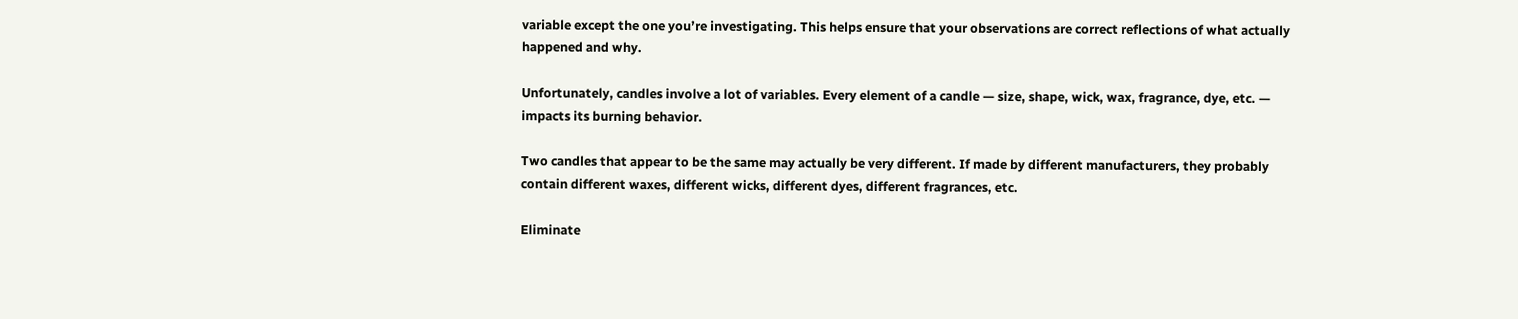variable except the one you’re investigating. This helps ensure that your observations are correct reflections of what actually happened and why.

Unfortunately, candles involve a lot of variables. Every element of a candle — size, shape, wick, wax, fragrance, dye, etc. — impacts its burning behavior.

Two candles that appear to be the same may actually be very different. If made by different manufacturers, they probably contain different waxes, different wicks, different dyes, different fragrances, etc.

Eliminate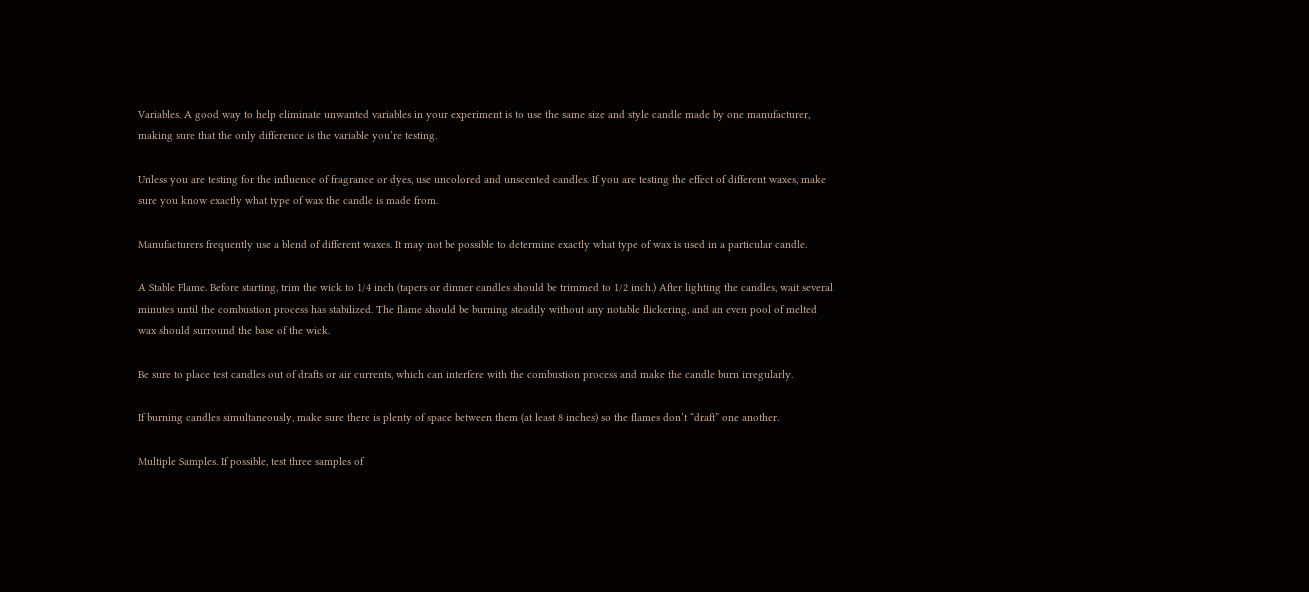Variables. A good way to help eliminate unwanted variables in your experiment is to use the same size and style candle made by one manufacturer, making sure that the only difference is the variable you’re testing.

Unless you are testing for the influence of fragrance or dyes, use uncolored and unscented candles. If you are testing the effect of different waxes, make sure you know exactly what type of wax the candle is made from.

Manufacturers frequently use a blend of different waxes. It may not be possible to determine exactly what type of wax is used in a particular candle.

A Stable Flame. Before starting, trim the wick to 1/4 inch (tapers or dinner candles should be trimmed to 1/2 inch.) After lighting the candles, wait several minutes until the combustion process has stabilized. The flame should be burning steadily without any notable flickering, and an even pool of melted wax should surround the base of the wick.

Be sure to place test candles out of drafts or air currents, which can interfere with the combustion process and make the candle burn irregularly.

If burning candles simultaneously, make sure there is plenty of space between them (at least 8 inches) so the flames don’t “draft” one another.

Multiple Samples. If possible, test three samples of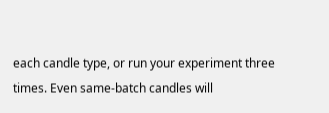each candle type, or run your experiment three times. Even same-batch candles will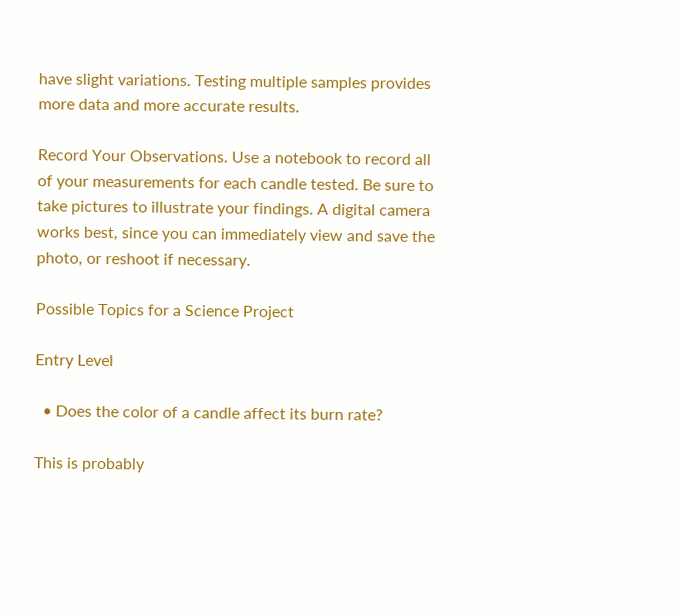have slight variations. Testing multiple samples provides more data and more accurate results.

Record Your Observations. Use a notebook to record all of your measurements for each candle tested. Be sure to take pictures to illustrate your findings. A digital camera works best, since you can immediately view and save the photo, or reshoot if necessary.

Possible Topics for a Science Project

Entry Level

  • Does the color of a candle affect its burn rate?

This is probably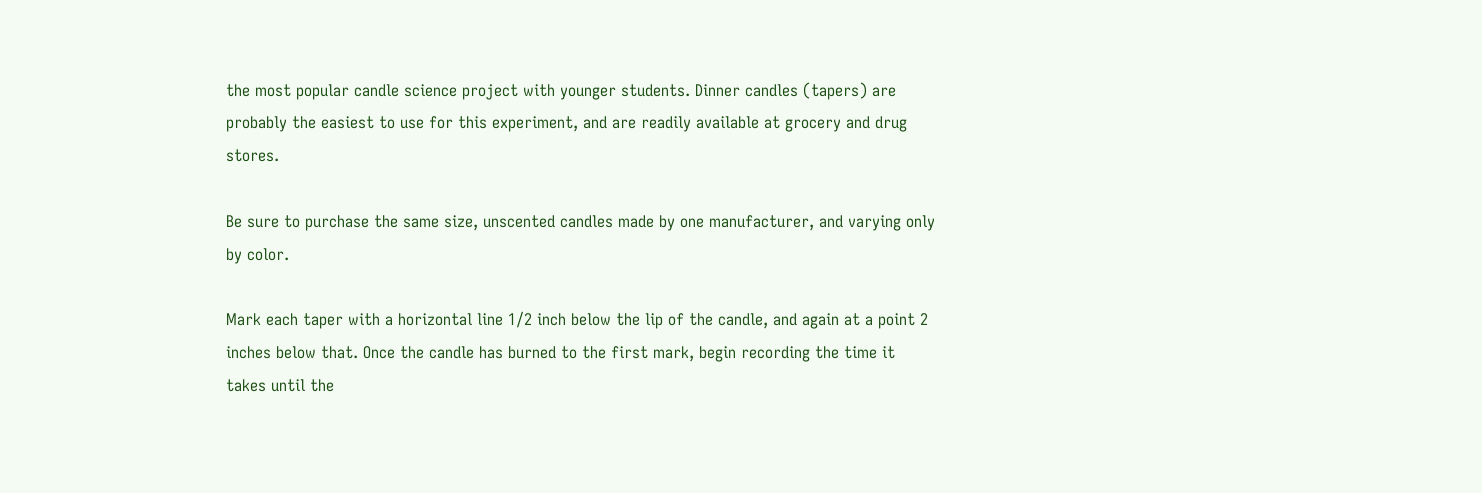the most popular candle science project with younger students. Dinner candles (tapers) are probably the easiest to use for this experiment, and are readily available at grocery and drug stores.

Be sure to purchase the same size, unscented candles made by one manufacturer, and varying only by color.

Mark each taper with a horizontal line 1/2 inch below the lip of the candle, and again at a point 2 inches below that. Once the candle has burned to the first mark, begin recording the time it takes until the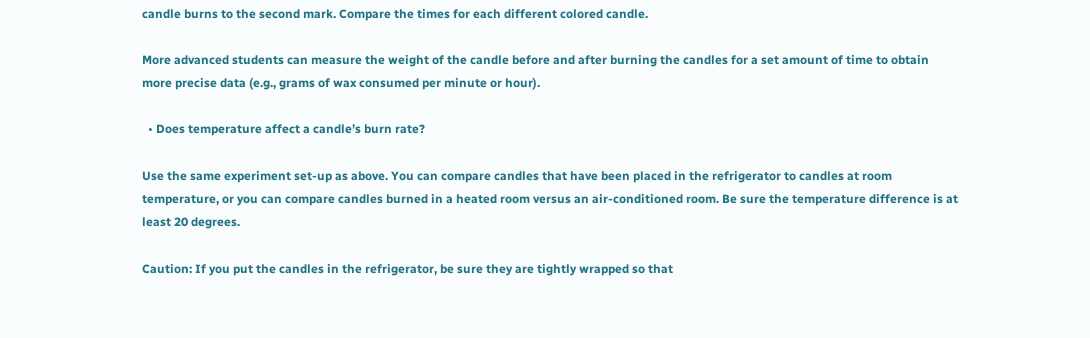candle burns to the second mark. Compare the times for each different colored candle.

More advanced students can measure the weight of the candle before and after burning the candles for a set amount of time to obtain more precise data (e.g., grams of wax consumed per minute or hour).

  • Does temperature affect a candle’s burn rate?

Use the same experiment set-up as above. You can compare candles that have been placed in the refrigerator to candles at room temperature, or you can compare candles burned in a heated room versus an air-conditioned room. Be sure the temperature difference is at least 20 degrees.

Caution: If you put the candles in the refrigerator, be sure they are tightly wrapped so that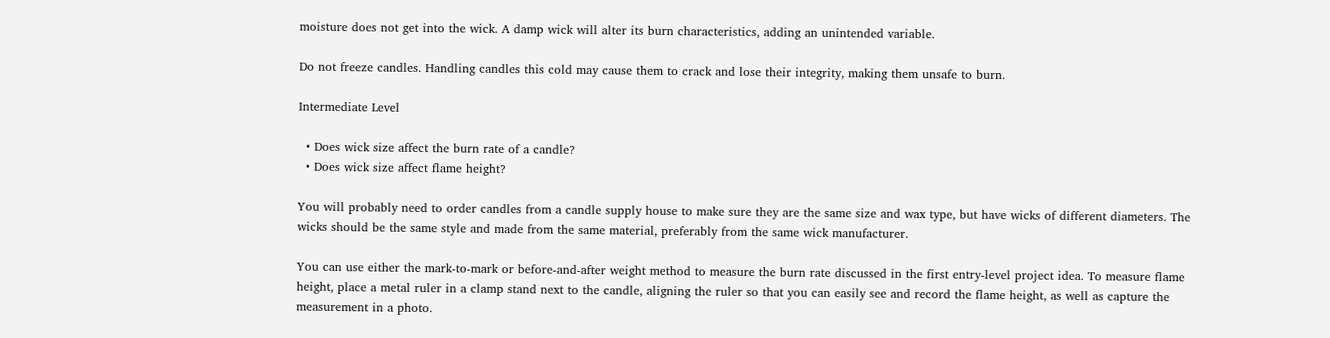moisture does not get into the wick. A damp wick will alter its burn characteristics, adding an unintended variable.

Do not freeze candles. Handling candles this cold may cause them to crack and lose their integrity, making them unsafe to burn.

Intermediate Level

  • Does wick size affect the burn rate of a candle?
  • Does wick size affect flame height?

You will probably need to order candles from a candle supply house to make sure they are the same size and wax type, but have wicks of different diameters. The wicks should be the same style and made from the same material, preferably from the same wick manufacturer.

You can use either the mark-to-mark or before-and-after weight method to measure the burn rate discussed in the first entry-level project idea. To measure flame height, place a metal ruler in a clamp stand next to the candle, aligning the ruler so that you can easily see and record the flame height, as well as capture the measurement in a photo.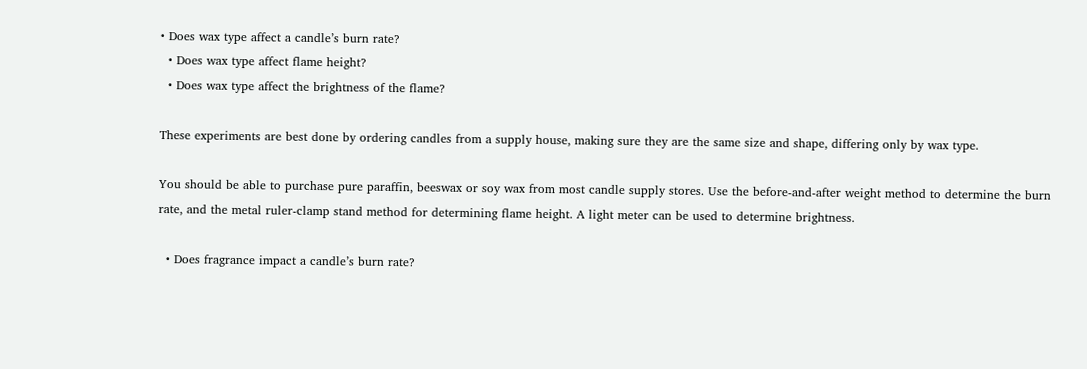• Does wax type affect a candle’s burn rate?
  • Does wax type affect flame height?
  • Does wax type affect the brightness of the flame?

These experiments are best done by ordering candles from a supply house, making sure they are the same size and shape, differing only by wax type.

You should be able to purchase pure paraffin, beeswax or soy wax from most candle supply stores. Use the before-and-after weight method to determine the burn rate, and the metal ruler-clamp stand method for determining flame height. A light meter can be used to determine brightness.

  • Does fragrance impact a candle’s burn rate?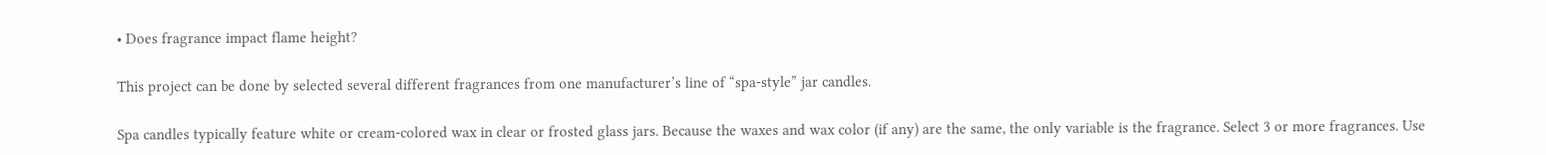• Does fragrance impact flame height?

This project can be done by selected several different fragrances from one manufacturer’s line of “spa-style” jar candles.

Spa candles typically feature white or cream-colored wax in clear or frosted glass jars. Because the waxes and wax color (if any) are the same, the only variable is the fragrance. Select 3 or more fragrances. Use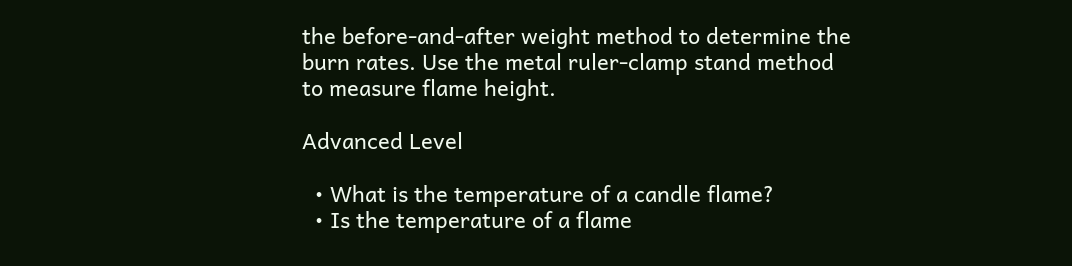the before-and-after weight method to determine the burn rates. Use the metal ruler-clamp stand method to measure flame height.

Advanced Level

  • What is the temperature of a candle flame?
  • Is the temperature of a flame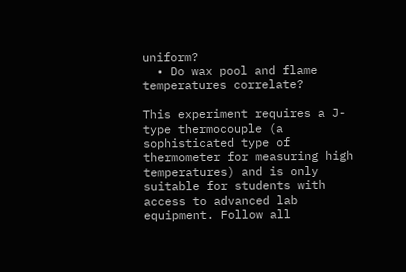uniform?
  • Do wax pool and flame temperatures correlate?

This experiment requires a J-type thermocouple (a sophisticated type of thermometer for measuring high temperatures) and is only suitable for students with access to advanced lab equipment. Follow all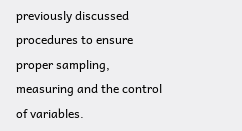previously discussed procedures to ensure proper sampling, measuring and the control of variables.